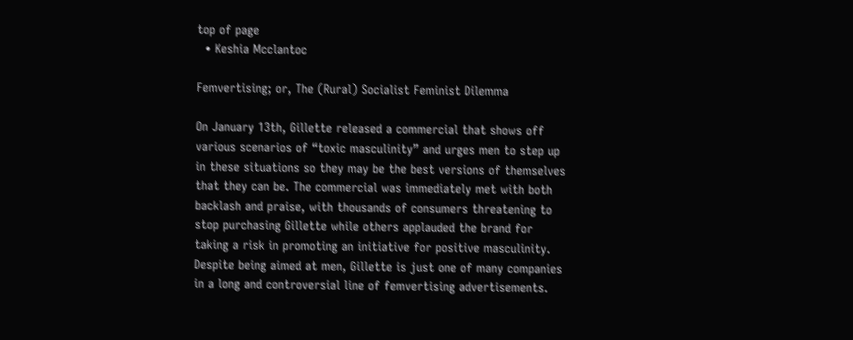top of page
  • Keshia Mcclantoc

Femvertising; or, The (Rural) Socialist Feminist Dilemma

On January 13th, Gillette released a commercial that shows off various scenarios of “toxic masculinity” and urges men to step up in these situations so they may be the best versions of themselves that they can be. The commercial was immediately met with both backlash and praise, with thousands of consumers threatening to stop purchasing Gillette while others applauded the brand for taking a risk in promoting an initiative for positive masculinity. Despite being aimed at men, Gillette is just one of many companies in a long and controversial line of femvertising advertisements.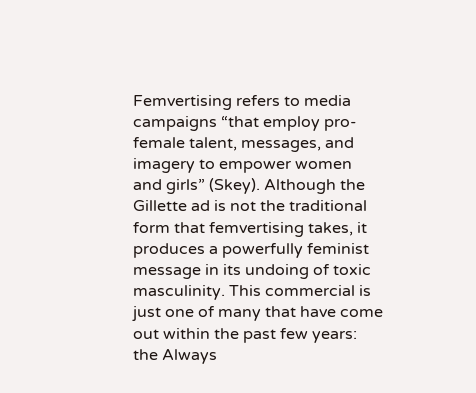Femvertising refers to media campaigns “that employ pro-female talent, messages, and imagery to empower women and girls” (Skey). Although the Gillette ad is not the traditional form that femvertising takes, it produces a powerfully feminist message in its undoing of toxic masculinity. This commercial is just one of many that have come out within the past few years: the Always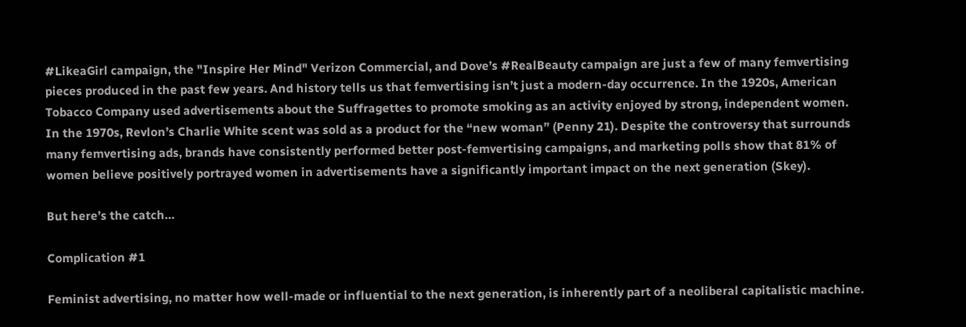#LikeaGirl campaign, the "Inspire Her Mind" Verizon Commercial, and Dove’s #RealBeauty campaign are just a few of many femvertising pieces produced in the past few years. And history tells us that femvertising isn’t just a modern-day occurrence. In the 1920s, American Tobacco Company used advertisements about the Suffragettes to promote smoking as an activity enjoyed by strong, independent women. In the 1970s, Revlon’s Charlie White scent was sold as a product for the “new woman” (Penny 21). Despite the controversy that surrounds many femvertising ads, brands have consistently performed better post-femvertising campaigns, and marketing polls show that 81% of women believe positively portrayed women in advertisements have a significantly important impact on the next generation (Skey).

But here’s the catch…

Complication #1

Feminist advertising, no matter how well-made or influential to the next generation, is inherently part of a neoliberal capitalistic machine.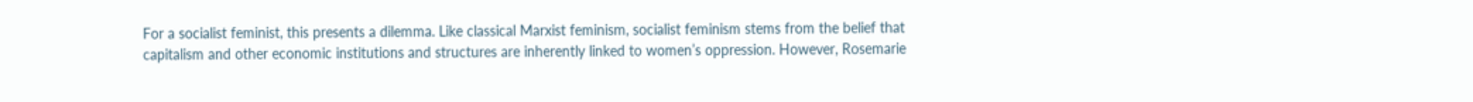For a socialist feminist, this presents a dilemma. Like classical Marxist feminism, socialist feminism stems from the belief that capitalism and other economic institutions and structures are inherently linked to women’s oppression. However, Rosemarie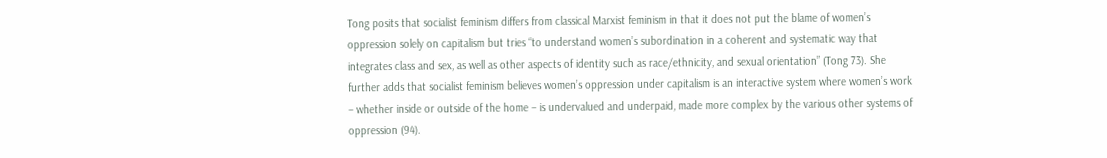Tong posits that socialist feminism differs from classical Marxist feminism in that it does not put the blame of women’s oppression solely on capitalism but tries “to understand women’s subordination in a coherent and systematic way that integrates class and sex, as well as other aspects of identity such as race/ethnicity, and sexual orientation” (Tong 73). She further adds that socialist feminism believes women’s oppression under capitalism is an interactive system where women’s work – whether inside or outside of the home – is undervalued and underpaid, made more complex by the various other systems of oppression (94).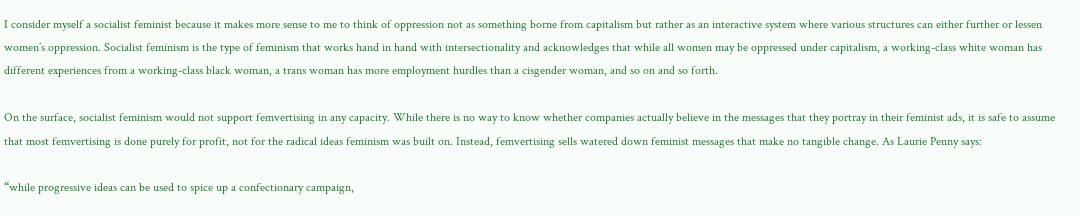I consider myself a socialist feminist because it makes more sense to me to think of oppression not as something borne from capitalism but rather as an interactive system where various structures can either further or lessen women’s oppression. Socialist feminism is the type of feminism that works hand in hand with intersectionality and acknowledges that while all women may be oppressed under capitalism, a working-class white woman has different experiences from a working-class black woman, a trans woman has more employment hurdles than a cisgender woman, and so on and so forth.

On the surface, socialist feminism would not support femvertising in any capacity. While there is no way to know whether companies actually believe in the messages that they portray in their feminist ads, it is safe to assume that most femvertising is done purely for profit, not for the radical ideas feminism was built on. Instead, femvertising sells watered down feminist messages that make no tangible change. As Laurie Penny says:

“while progressive ideas can be used to spice up a confectionary campaign,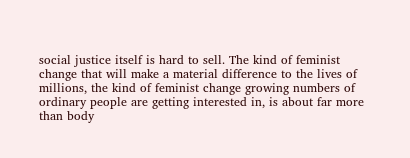social justice itself is hard to sell. The kind of feminist change that will make a material difference to the lives of millions, the kind of feminist change growing numbers of ordinary people are getting interested in, is about far more than body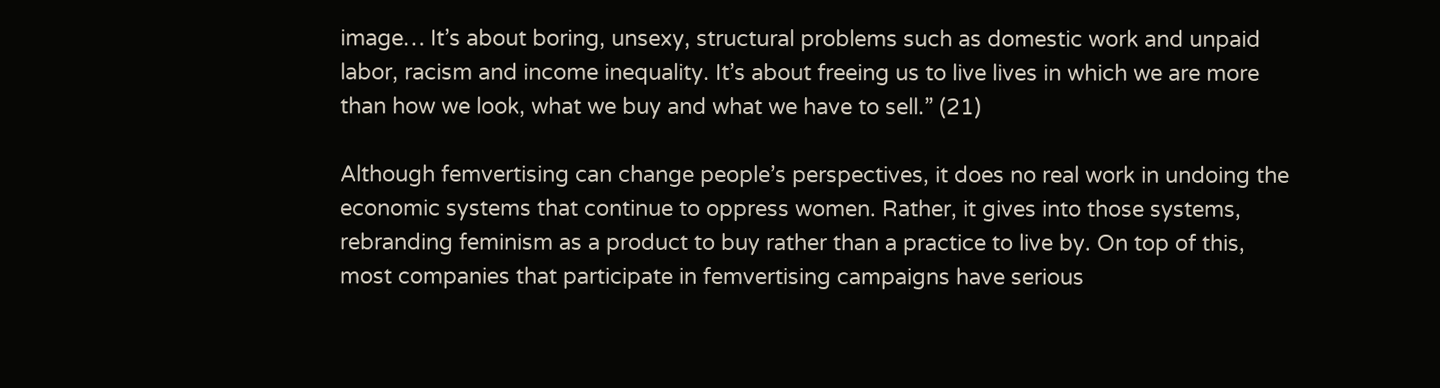image… It’s about boring, unsexy, structural problems such as domestic work and unpaid labor, racism and income inequality. It’s about freeing us to live lives in which we are more than how we look, what we buy and what we have to sell.” (21)

Although femvertising can change people’s perspectives, it does no real work in undoing the economic systems that continue to oppress women. Rather, it gives into those systems, rebranding feminism as a product to buy rather than a practice to live by. On top of this, most companies that participate in femvertising campaigns have serious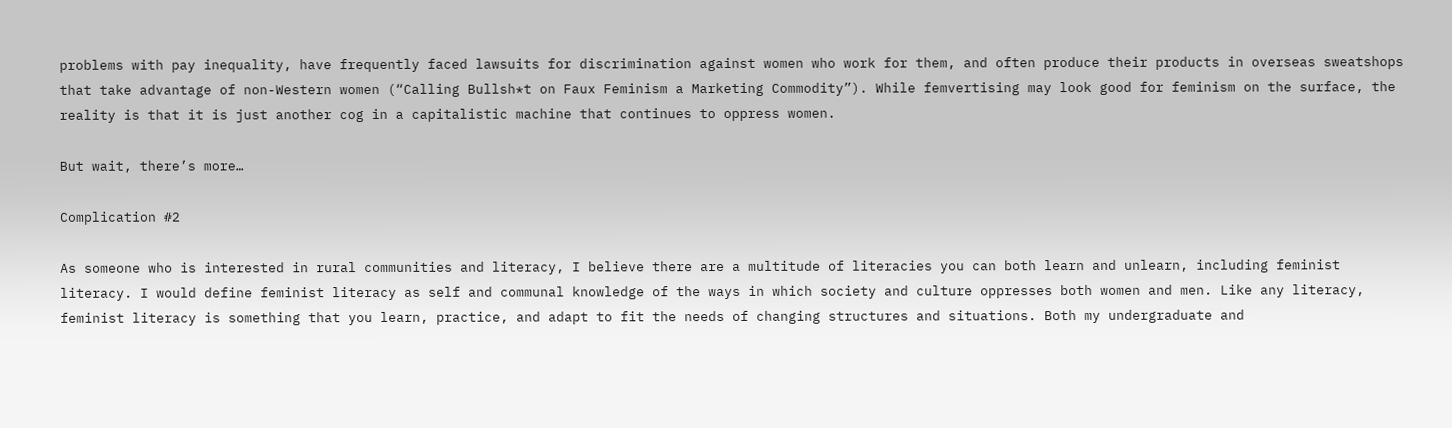problems with pay inequality, have frequently faced lawsuits for discrimination against women who work for them, and often produce their products in overseas sweatshops that take advantage of non-Western women (“Calling Bullsh*t on Faux Feminism a Marketing Commodity”). While femvertising may look good for feminism on the surface, the reality is that it is just another cog in a capitalistic machine that continues to oppress women.

But wait, there’s more…

Complication #2

As someone who is interested in rural communities and literacy, I believe there are a multitude of literacies you can both learn and unlearn, including feminist literacy. I would define feminist literacy as self and communal knowledge of the ways in which society and culture oppresses both women and men. Like any literacy, feminist literacy is something that you learn, practice, and adapt to fit the needs of changing structures and situations. Both my undergraduate and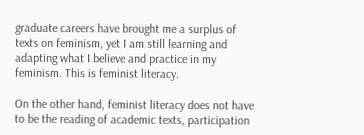graduate careers have brought me a surplus of texts on feminism, yet I am still learning and adapting what I believe and practice in my feminism. This is feminist literacy.

On the other hand, feminist literacy does not have to be the reading of academic texts, participation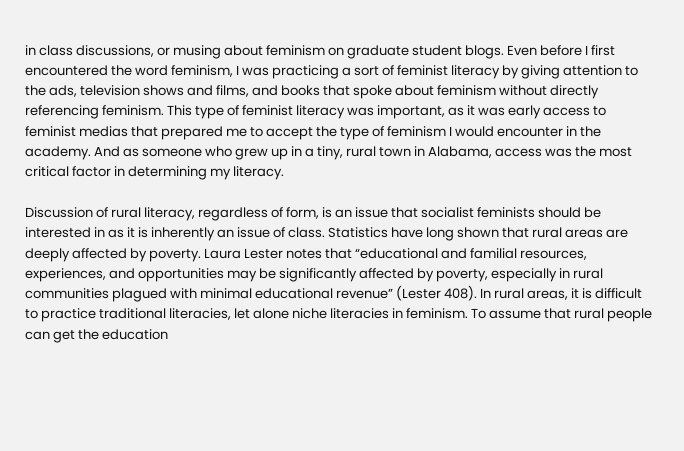in class discussions, or musing about feminism on graduate student blogs. Even before I first encountered the word feminism, I was practicing a sort of feminist literacy by giving attention to the ads, television shows and films, and books that spoke about feminism without directly referencing feminism. This type of feminist literacy was important, as it was early access to feminist medias that prepared me to accept the type of feminism I would encounter in the academy. And as someone who grew up in a tiny, rural town in Alabama, access was the most critical factor in determining my literacy.

Discussion of rural literacy, regardless of form, is an issue that socialist feminists should be interested in as it is inherently an issue of class. Statistics have long shown that rural areas are deeply affected by poverty. Laura Lester notes that “educational and familial resources, experiences, and opportunities may be significantly affected by poverty, especially in rural communities plagued with minimal educational revenue” (Lester 408). In rural areas, it is difficult to practice traditional literacies, let alone niche literacies in feminism. To assume that rural people can get the education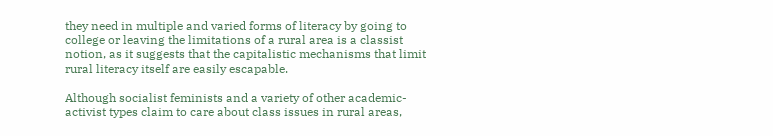they need in multiple and varied forms of literacy by going to college or leaving the limitations of a rural area is a classist notion, as it suggests that the capitalistic mechanisms that limit rural literacy itself are easily escapable.

Although socialist feminists and a variety of other academic-activist types claim to care about class issues in rural areas,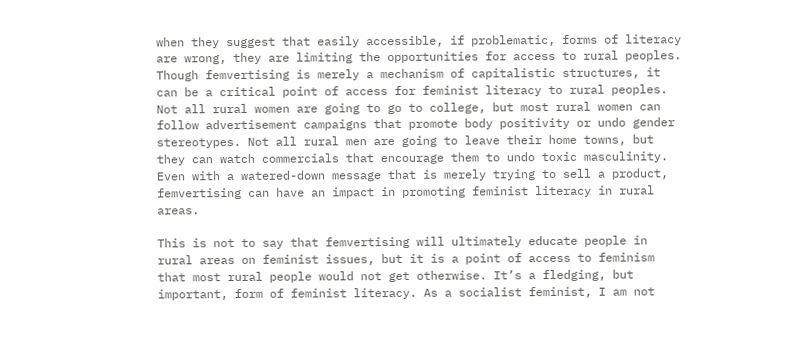when they suggest that easily accessible, if problematic, forms of literacy are wrong, they are limiting the opportunities for access to rural peoples. Though femvertising is merely a mechanism of capitalistic structures, it can be a critical point of access for feminist literacy to rural peoples. Not all rural women are going to go to college, but most rural women can follow advertisement campaigns that promote body positivity or undo gender stereotypes. Not all rural men are going to leave their home towns, but they can watch commercials that encourage them to undo toxic masculinity. Even with a watered-down message that is merely trying to sell a product, femvertising can have an impact in promoting feminist literacy in rural areas.

This is not to say that femvertising will ultimately educate people in rural areas on feminist issues, but it is a point of access to feminism that most rural people would not get otherwise. It’s a fledging, but important, form of feminist literacy. As a socialist feminist, I am not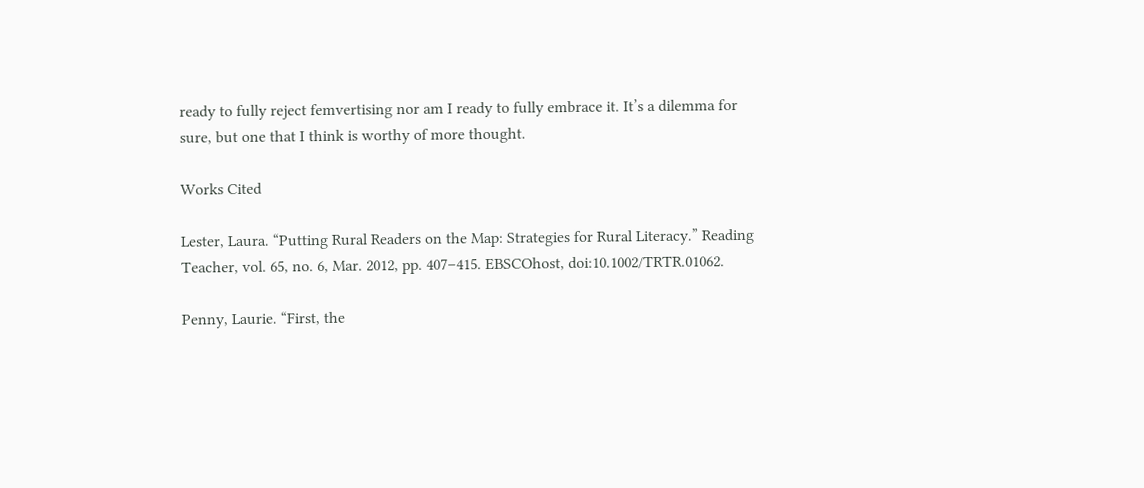ready to fully reject femvertising nor am I ready to fully embrace it. It’s a dilemma for sure, but one that I think is worthy of more thought.

Works Cited

Lester, Laura. “Putting Rural Readers on the Map: Strategies for Rural Literacy.” Reading Teacher, vol. 65, no. 6, Mar. 2012, pp. 407–415. EBSCOhost, doi:10.1002/TRTR.01062.

Penny, Laurie. “First, the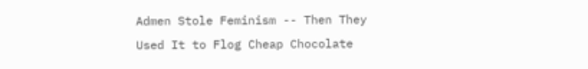Admen Stole Feminism -- Then They Used It to Flog Cheap Chocolate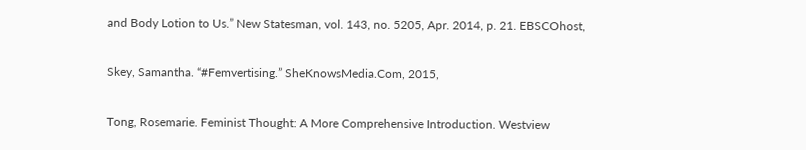and Body Lotion to Us.” New Statesman, vol. 143, no. 5205, Apr. 2014, p. 21. EBSCOhost,

Skey, Samantha. “#Femvertising.” SheKnowsMedia.Com, 2015,

Tong, Rosemarie. Feminist Thought: A More Comprehensive Introduction. Westview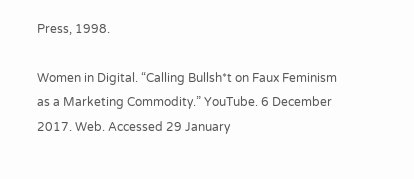Press, 1998.

Women in Digital. “Calling Bullsh*t on Faux Feminism as a Marketing Commodity.” YouTube. 6 December 2017. Web. Accessed 29 January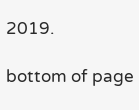2019.

bottom of page